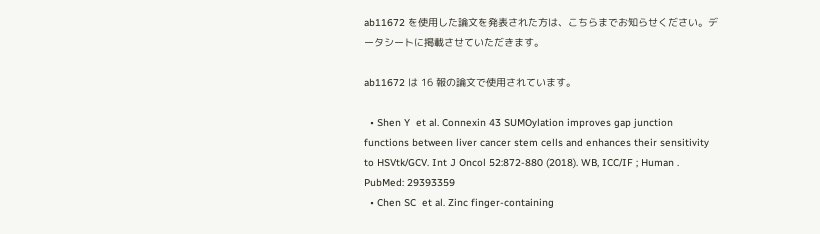ab11672 を使用した論文を発表された方は、こちらまでお知らせください。データシートに掲載させていただきます。

ab11672 は 16 報の論文で使用されています。

  • Shen Y  et al. Connexin 43 SUMOylation improves gap junction functions between liver cancer stem cells and enhances their sensitivity to HSVtk/GCV. Int J Oncol 52:872-880 (2018). WB, ICC/IF ; Human . PubMed: 29393359
  • Chen SC  et al. Zinc finger-containing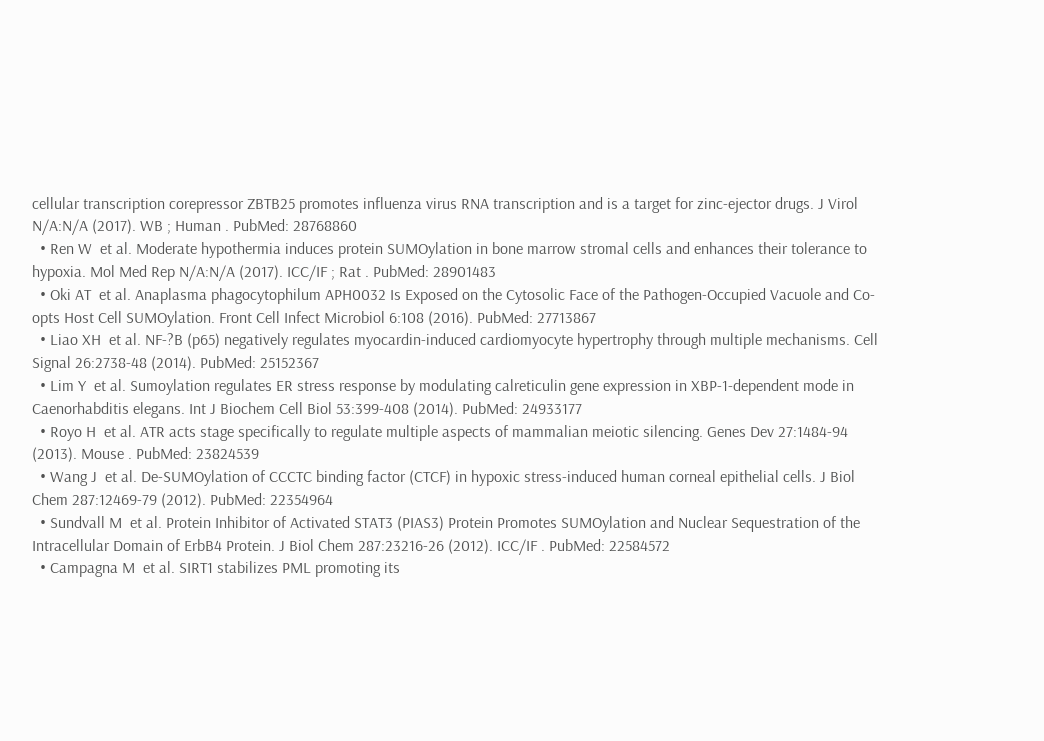cellular transcription corepressor ZBTB25 promotes influenza virus RNA transcription and is a target for zinc-ejector drugs. J Virol N/A:N/A (2017). WB ; Human . PubMed: 28768860
  • Ren W  et al. Moderate hypothermia induces protein SUMOylation in bone marrow stromal cells and enhances their tolerance to hypoxia. Mol Med Rep N/A:N/A (2017). ICC/IF ; Rat . PubMed: 28901483
  • Oki AT  et al. Anaplasma phagocytophilum APH0032 Is Exposed on the Cytosolic Face of the Pathogen-Occupied Vacuole and Co-opts Host Cell SUMOylation. Front Cell Infect Microbiol 6:108 (2016). PubMed: 27713867
  • Liao XH  et al. NF-?B (p65) negatively regulates myocardin-induced cardiomyocyte hypertrophy through multiple mechanisms. Cell Signal 26:2738-48 (2014). PubMed: 25152367
  • Lim Y  et al. Sumoylation regulates ER stress response by modulating calreticulin gene expression in XBP-1-dependent mode in Caenorhabditis elegans. Int J Biochem Cell Biol 53:399-408 (2014). PubMed: 24933177
  • Royo H  et al. ATR acts stage specifically to regulate multiple aspects of mammalian meiotic silencing. Genes Dev 27:1484-94 (2013). Mouse . PubMed: 23824539
  • Wang J  et al. De-SUMOylation of CCCTC binding factor (CTCF) in hypoxic stress-induced human corneal epithelial cells. J Biol Chem 287:12469-79 (2012). PubMed: 22354964
  • Sundvall M  et al. Protein Inhibitor of Activated STAT3 (PIAS3) Protein Promotes SUMOylation and Nuclear Sequestration of the Intracellular Domain of ErbB4 Protein. J Biol Chem 287:23216-26 (2012). ICC/IF . PubMed: 22584572
  • Campagna M  et al. SIRT1 stabilizes PML promoting its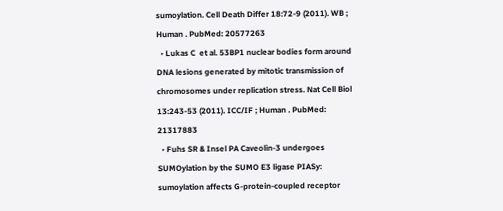sumoylation. Cell Death Differ 18:72-9 (2011). WB ; Human . PubMed: 20577263
  • Lukas C  et al. 53BP1 nuclear bodies form around DNA lesions generated by mitotic transmission of chromosomes under replication stress. Nat Cell Biol 13:243-53 (2011). ICC/IF ; Human . PubMed: 21317883
  • Fuhs SR & Insel PA Caveolin-3 undergoes SUMOylation by the SUMO E3 ligase PIASy: sumoylation affects G-protein-coupled receptor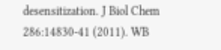desensitization. J Biol Chem 286:14830-41 (2011). WB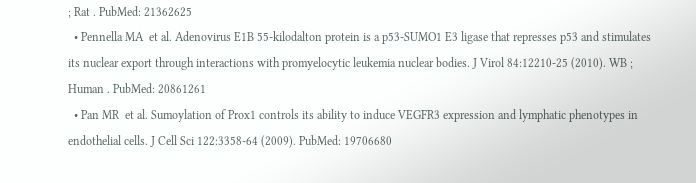; Rat . PubMed: 21362625
  • Pennella MA  et al. Adenovirus E1B 55-kilodalton protein is a p53-SUMO1 E3 ligase that represses p53 and stimulates its nuclear export through interactions with promyelocytic leukemia nuclear bodies. J Virol 84:12210-25 (2010). WB ; Human . PubMed: 20861261
  • Pan MR  et al. Sumoylation of Prox1 controls its ability to induce VEGFR3 expression and lymphatic phenotypes in endothelial cells. J Cell Sci 122:3358-64 (2009). PubMed: 19706680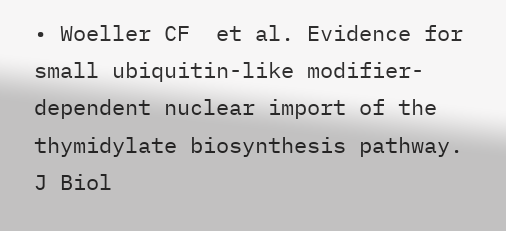• Woeller CF  et al. Evidence for small ubiquitin-like modifier-dependent nuclear import of the thymidylate biosynthesis pathway. J Biol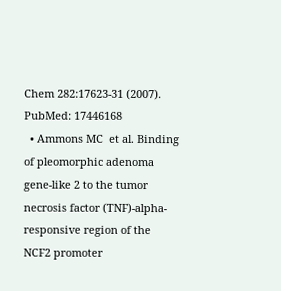Chem 282:17623-31 (2007). PubMed: 17446168
  • Ammons MC  et al. Binding of pleomorphic adenoma gene-like 2 to the tumor necrosis factor (TNF)-alpha-responsive region of the NCF2 promoter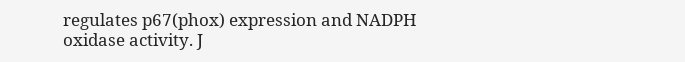regulates p67(phox) expression and NADPH oxidase activity. J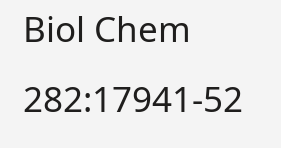Biol Chem 282:17941-52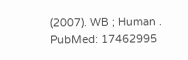(2007). WB ; Human . PubMed: 17462995